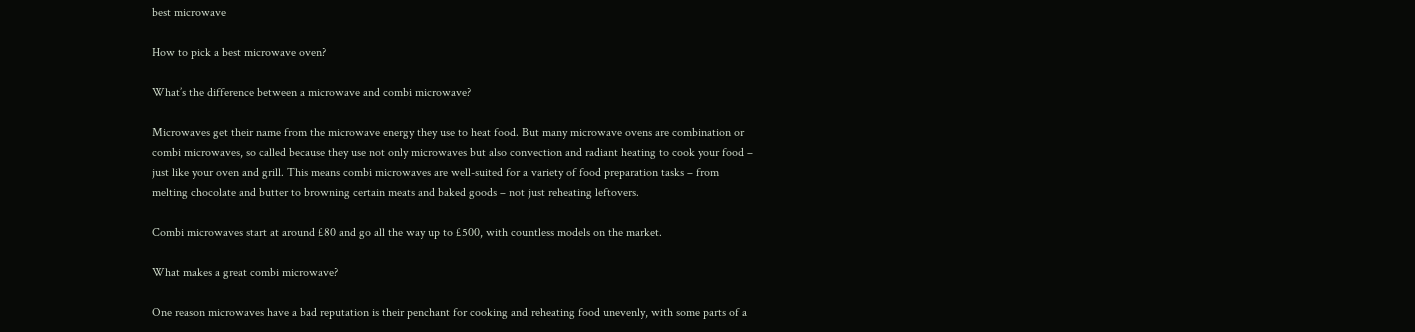best microwave

How to pick a best microwave oven?

What’s the difference between a microwave and combi microwave?

Microwaves get their name from the microwave energy they use to heat food. But many microwave ovens are combination or combi microwaves, so called because they use not only microwaves but also convection and radiant heating to cook your food – just like your oven and grill. This means combi microwaves are well-suited for a variety of food preparation tasks – from melting chocolate and butter to browning certain meats and baked goods – not just reheating leftovers.

Combi microwaves start at around £80 and go all the way up to £500, with countless models on the market.

What makes a great combi microwave?

One reason microwaves have a bad reputation is their penchant for cooking and reheating food unevenly, with some parts of a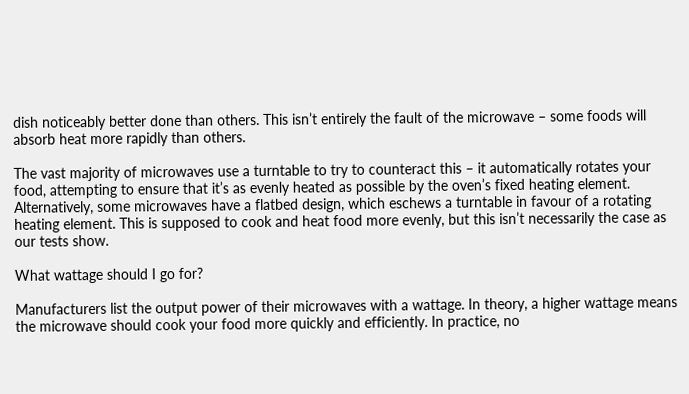dish noticeably better done than others. This isn’t entirely the fault of the microwave – some foods will absorb heat more rapidly than others.

The vast majority of microwaves use a turntable to try to counteract this – it automatically rotates your food, attempting to ensure that it’s as evenly heated as possible by the oven’s fixed heating element. Alternatively, some microwaves have a flatbed design, which eschews a turntable in favour of a rotating heating element. This is supposed to cook and heat food more evenly, but this isn’t necessarily the case as our tests show.

What wattage should I go for?

Manufacturers list the output power of their microwaves with a wattage. In theory, a higher wattage means the microwave should cook your food more quickly and efficiently. In practice, no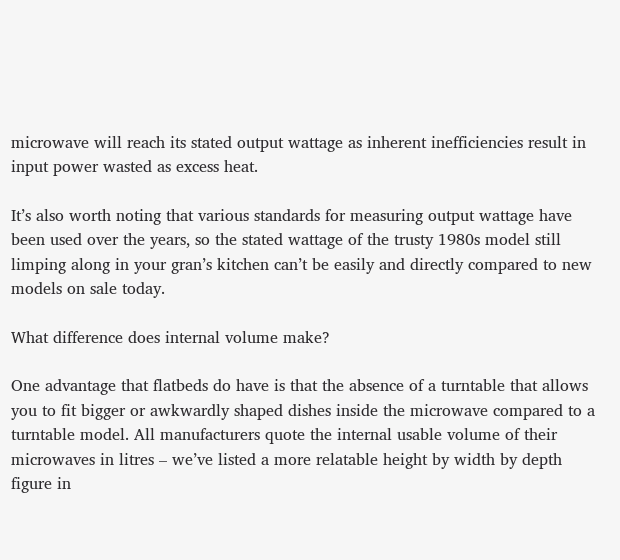microwave will reach its stated output wattage as inherent inefficiencies result in input power wasted as excess heat.

It’s also worth noting that various standards for measuring output wattage have been used over the years, so the stated wattage of the trusty 1980s model still limping along in your gran’s kitchen can’t be easily and directly compared to new models on sale today.

What difference does internal volume make?

One advantage that flatbeds do have is that the absence of a turntable that allows you to fit bigger or awkwardly shaped dishes inside the microwave compared to a turntable model. All manufacturers quote the internal usable volume of their microwaves in litres – we’ve listed a more relatable height by width by depth figure in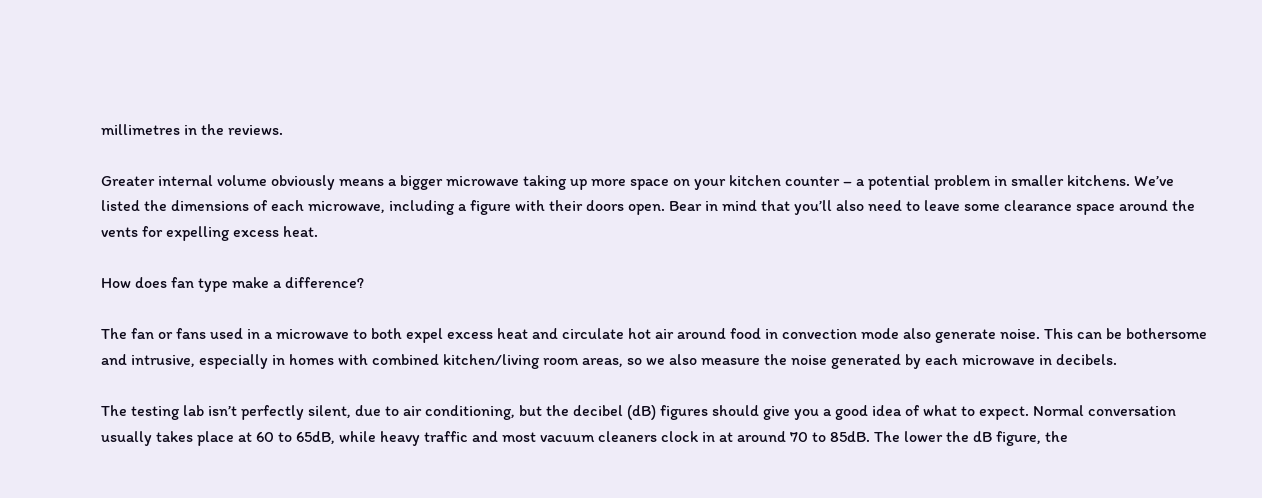millimetres in the reviews.

Greater internal volume obviously means a bigger microwave taking up more space on your kitchen counter – a potential problem in smaller kitchens. We’ve listed the dimensions of each microwave, including a figure with their doors open. Bear in mind that you’ll also need to leave some clearance space around the vents for expelling excess heat.

How does fan type make a difference?

The fan or fans used in a microwave to both expel excess heat and circulate hot air around food in convection mode also generate noise. This can be bothersome and intrusive, especially in homes with combined kitchen/living room areas, so we also measure the noise generated by each microwave in decibels.

The testing lab isn’t perfectly silent, due to air conditioning, but the decibel (dB) figures should give you a good idea of what to expect. Normal conversation usually takes place at 60 to 65dB, while heavy traffic and most vacuum cleaners clock in at around 70 to 85dB. The lower the dB figure, the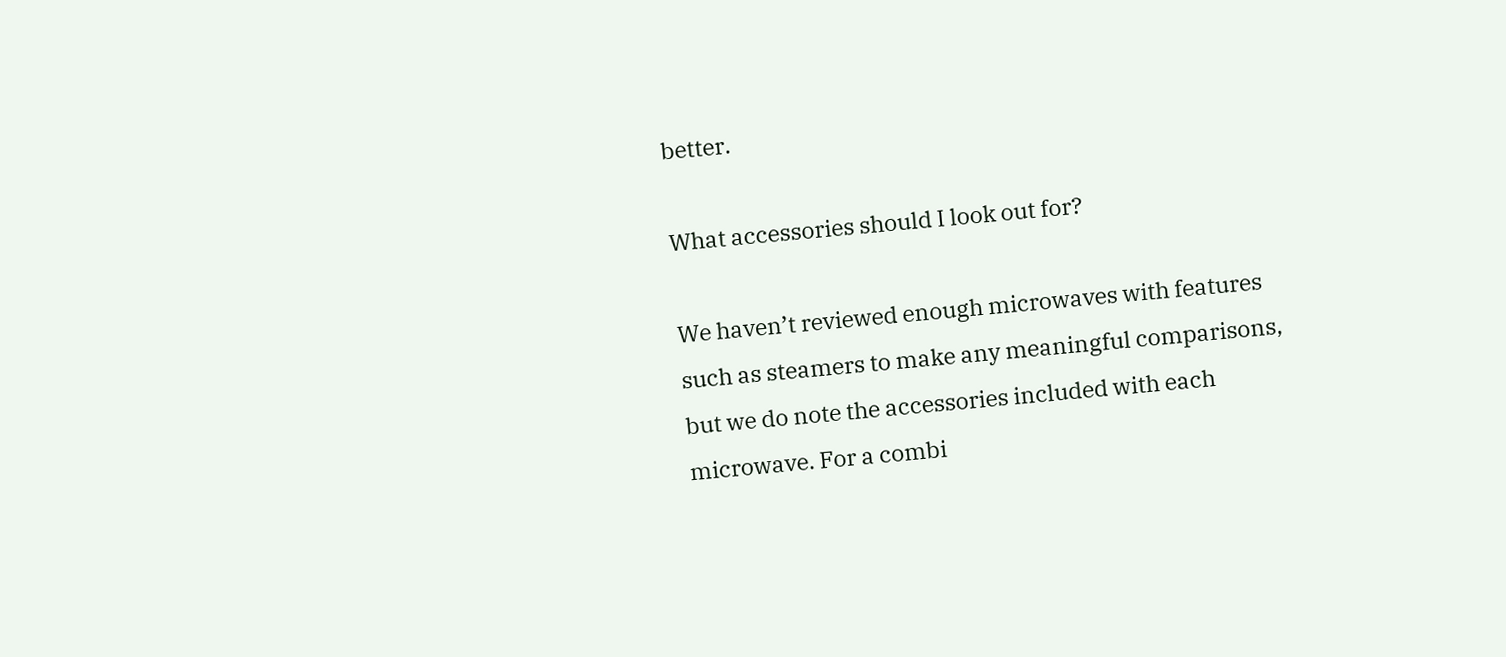better.

What accessories should I look out for?

We haven’t reviewed enough microwaves with features such as steamers to make any meaningful comparisons, but we do note the accessories included with each microwave. For a combi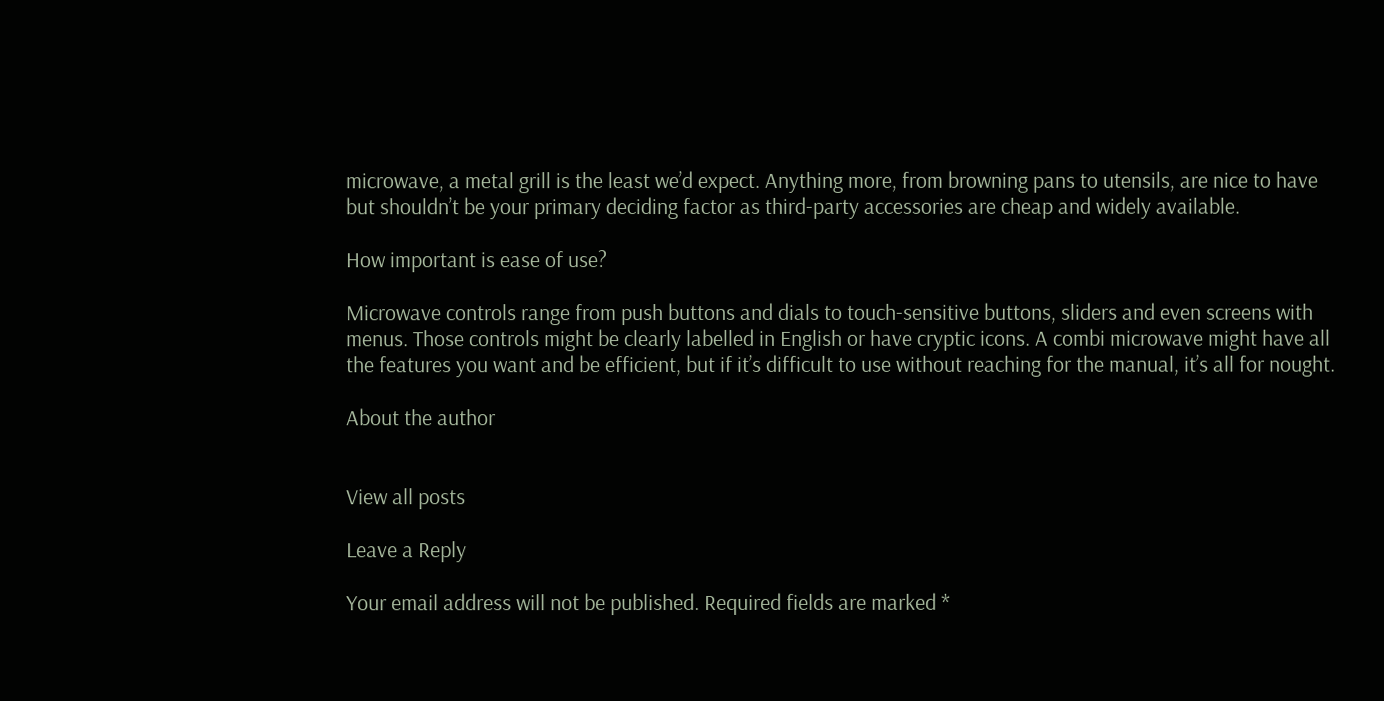microwave, a metal grill is the least we’d expect. Anything more, from browning pans to utensils, are nice to have but shouldn’t be your primary deciding factor as third-party accessories are cheap and widely available.

How important is ease of use?

Microwave controls range from push buttons and dials to touch-sensitive buttons, sliders and even screens with menus. Those controls might be clearly labelled in English or have cryptic icons. A combi microwave might have all the features you want and be efficient, but if it’s difficult to use without reaching for the manual, it’s all for nought.

About the author


View all posts

Leave a Reply

Your email address will not be published. Required fields are marked *